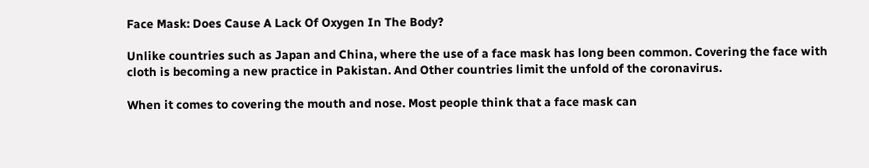Face Mask: Does Cause A Lack Of Oxygen In The Body?

Unlike countries such as Japan and China, where the use of a face mask has long been common. Covering the face with cloth is becoming a new practice in Pakistan. And Other countries limit the unfold of the coronavirus.

When it comes to covering the mouth and nose. Most people think that a face mask can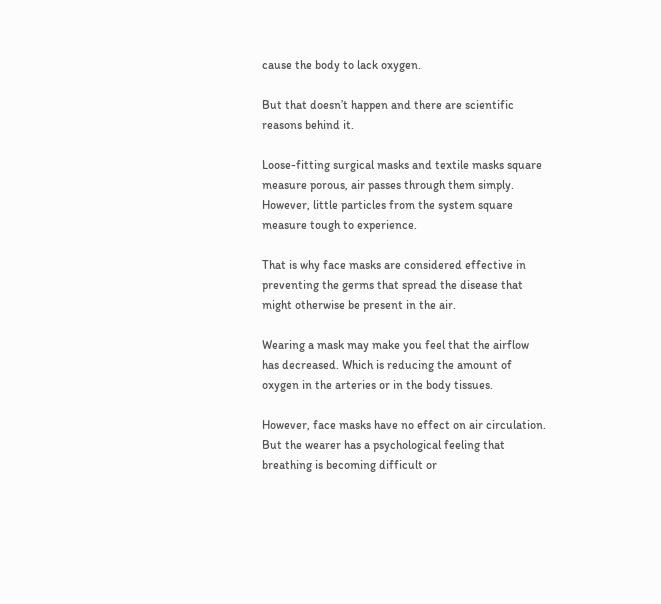cause the body to lack oxygen.

But that doesn’t happen and there are scientific reasons behind it.

Loose-fitting surgical masks and textile masks square measure porous, air passes through them simply. However, little particles from the system square measure tough to experience.

That is why face masks are considered effective in preventing the germs that spread the disease that might otherwise be present in the air.

Wearing a mask may make you feel that the airflow has decreased. Which is reducing the amount of oxygen in the arteries or in the body tissues.

However, face masks have no effect on air circulation. But the wearer has a psychological feeling that breathing is becoming difficult or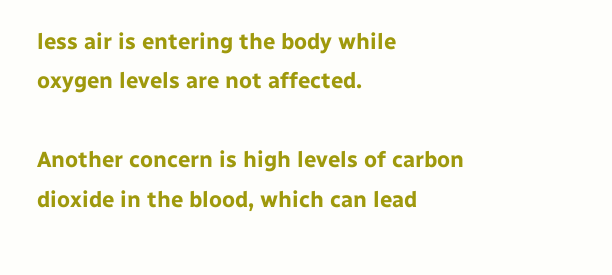less air is entering the body while oxygen levels are not affected.

Another concern is high levels of carbon dioxide in the blood, which can lead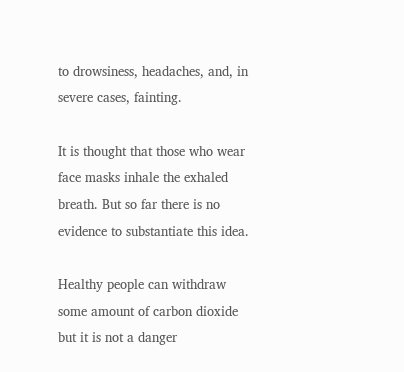to drowsiness, headaches, and, in severe cases, fainting.

It is thought that those who wear face masks inhale the exhaled breath. But so far there is no evidence to substantiate this idea.

Healthy people can withdraw some amount of carbon dioxide but it is not a danger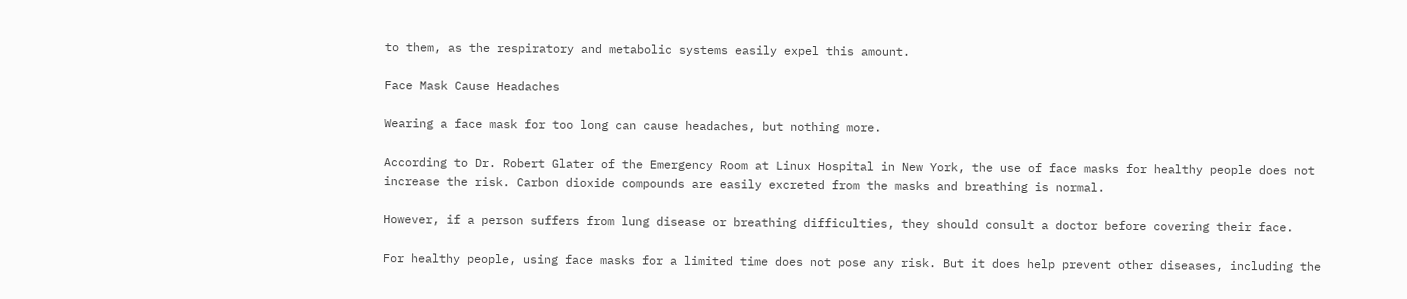to them, as the respiratory and metabolic systems easily expel this amount.

Face Mask Cause Headaches

Wearing a face mask for too long can cause headaches, but nothing more.

According to Dr. Robert Glater of the Emergency Room at Linux Hospital in New York, the use of face masks for healthy people does not increase the risk. Carbon dioxide compounds are easily excreted from the masks and breathing is normal.

However, if a person suffers from lung disease or breathing difficulties, they should consult a doctor before covering their face.

For healthy people, using face masks for a limited time does not pose any risk. But it does help prevent other diseases, including the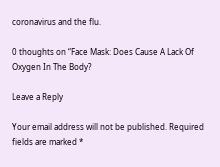coronavirus and the flu.

0 thoughts on “Face Mask: Does Cause A Lack Of Oxygen In The Body?

Leave a Reply

Your email address will not be published. Required fields are marked *